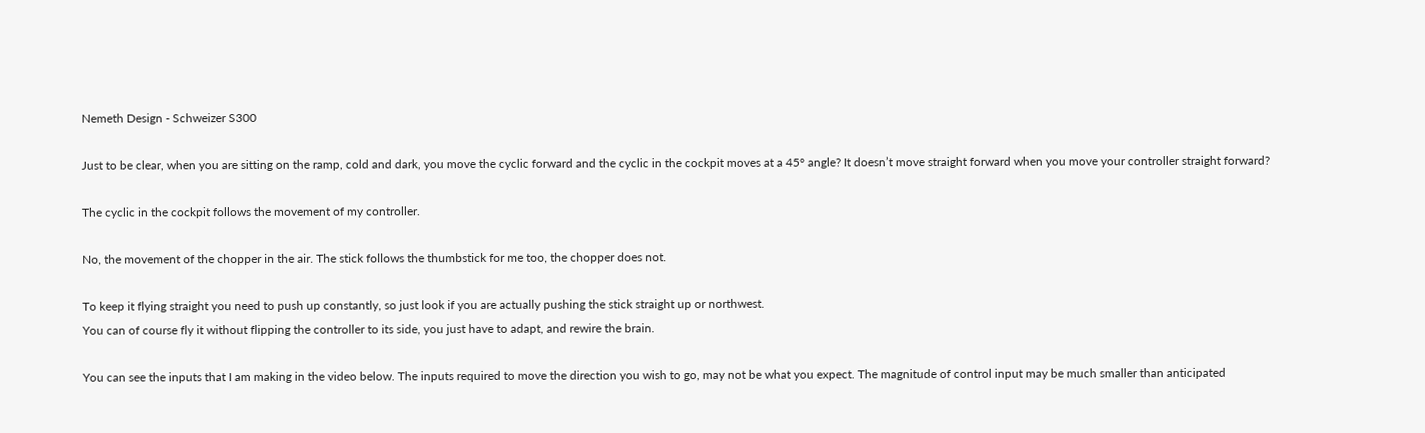Nemeth Design - Schweizer S300

Just to be clear, when you are sitting on the ramp, cold and dark, you move the cyclic forward and the cyclic in the cockpit moves at a 45° angle? It doesn’t move straight forward when you move your controller straight forward?

The cyclic in the cockpit follows the movement of my controller.

No, the movement of the chopper in the air. The stick follows the thumbstick for me too, the chopper does not.

To keep it flying straight you need to push up constantly, so just look if you are actually pushing the stick straight up or northwest.
You can of course fly it without flipping the controller to its side, you just have to adapt, and rewire the brain.

You can see the inputs that I am making in the video below. The inputs required to move the direction you wish to go, may not be what you expect. The magnitude of control input may be much smaller than anticipated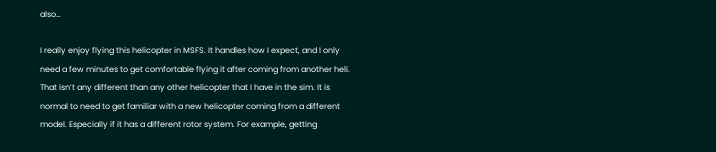also…

I really enjoy flying this helicopter in MSFS. It handles how I expect, and I only need a few minutes to get comfortable flying it after coming from another heli. That isn’t any different than any other helicopter that I have in the sim. It is normal to need to get familiar with a new helicopter coming from a different model. Especially if it has a different rotor system. For example, getting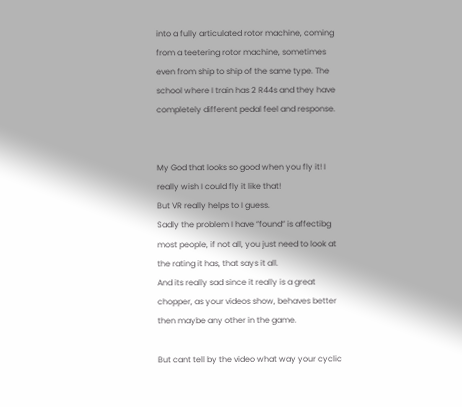into a fully articulated rotor machine, coming from a teetering rotor machine, sometimes even from ship to ship of the same type. The school where I train has 2 R44s and they have completely different pedal feel and response.


My God that looks so good when you fly it! I really wish I could fly it like that!
But VR really helps to I guess.
Sadly the problem I have ”found” is affectibg most people, if not all, you just need to look at the rating it has, that says it all.
And its really sad since it really is a great chopper, as your videos show, behaves better then maybe any other in the game.

But cant tell by the video what way your cyclic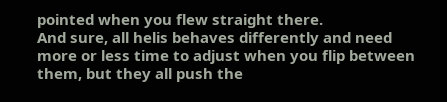pointed when you flew straight there.
And sure, all helis behaves differently and need more or less time to adjust when you flip between them, but they all push the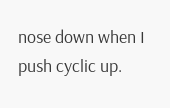nose down when I push cyclic up.